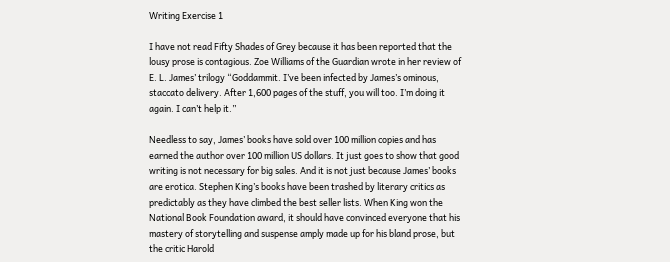Writing Exercise 1

I have not read Fifty Shades of Grey because it has been reported that the lousy prose is contagious. Zoe Williams of the Guardian wrote in her review of E. L. James’ trilogy “Goddammit. I’ve been infected by James’s ominous, staccato delivery. After 1,600 pages of the stuff, you will too. I’m doing it again. I can’t help it.”

Needless to say, James’ books have sold over 100 million copies and has earned the author over 100 million US dollars. It just goes to show that good writing is not necessary for big sales. And it is not just because James’ books are erotica. Stephen King’s books have been trashed by literary critics as predictably as they have climbed the best seller lists. When King won the National Book Foundation award, it should have convinced everyone that his mastery of storytelling and suspense amply made up for his bland prose, but the critic Harold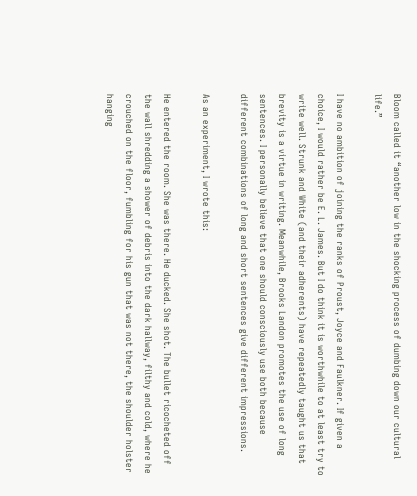Bloom called it “another low in the shocking process of dumbing down our cultural life.”

I have no ambition of joining the ranks of Proust, Joyce and Faulkner. If given a choice, I would rather be E. L. James. But I do think it is worthwhile to at least try to write well. Strunk and White (and their adherents) have repeatedly taught us that brevity is a virtue in writing. Meanwhile, Brooks Landon promotes the use of long sentences. I personally believe that one should consciously use both because different combinations of long and short sentences give different impressions.

As an experiment, I wrote this:

He entered the room. She was there. He ducked. She shot. The bullet ricocheted off the wall shredding a shower of debris into the dark hallway, filthy and cold, where he crouched on the floor, fumbling for his gun that was not there, the shoulder holster hanging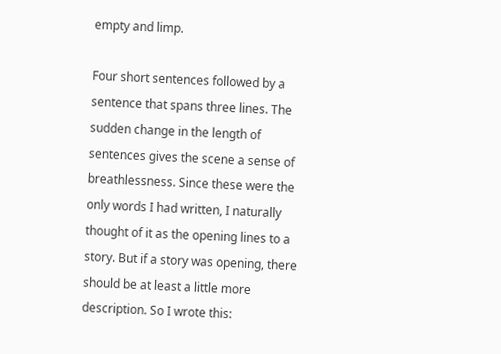empty and limp.

Four short sentences followed by a sentence that spans three lines. The sudden change in the length of sentences gives the scene a sense of breathlessness. Since these were the only words I had written, I naturally thought of it as the opening lines to a story. But if a story was opening, there should be at least a little more description. So I wrote this: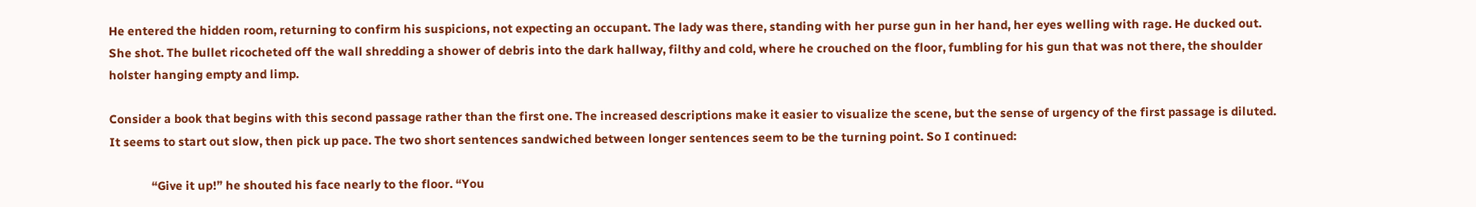He entered the hidden room, returning to confirm his suspicions, not expecting an occupant. The lady was there, standing with her purse gun in her hand, her eyes welling with rage. He ducked out. She shot. The bullet ricocheted off the wall shredding a shower of debris into the dark hallway, filthy and cold, where he crouched on the floor, fumbling for his gun that was not there, the shoulder holster hanging empty and limp.

Consider a book that begins with this second passage rather than the first one. The increased descriptions make it easier to visualize the scene, but the sense of urgency of the first passage is diluted. It seems to start out slow, then pick up pace. The two short sentences sandwiched between longer sentences seem to be the turning point. So I continued:

              “Give it up!” he shouted his face nearly to the floor. “You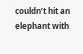couldn’t hit an elephant with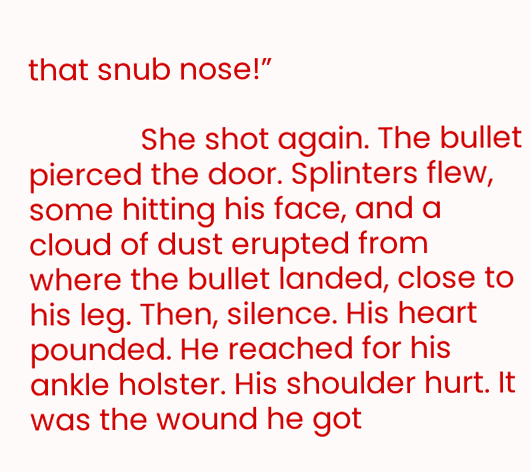that snub nose!”

              She shot again. The bullet pierced the door. Splinters flew, some hitting his face, and a cloud of dust erupted from where the bullet landed, close to his leg. Then, silence. His heart pounded. He reached for his ankle holster. His shoulder hurt. It was the wound he got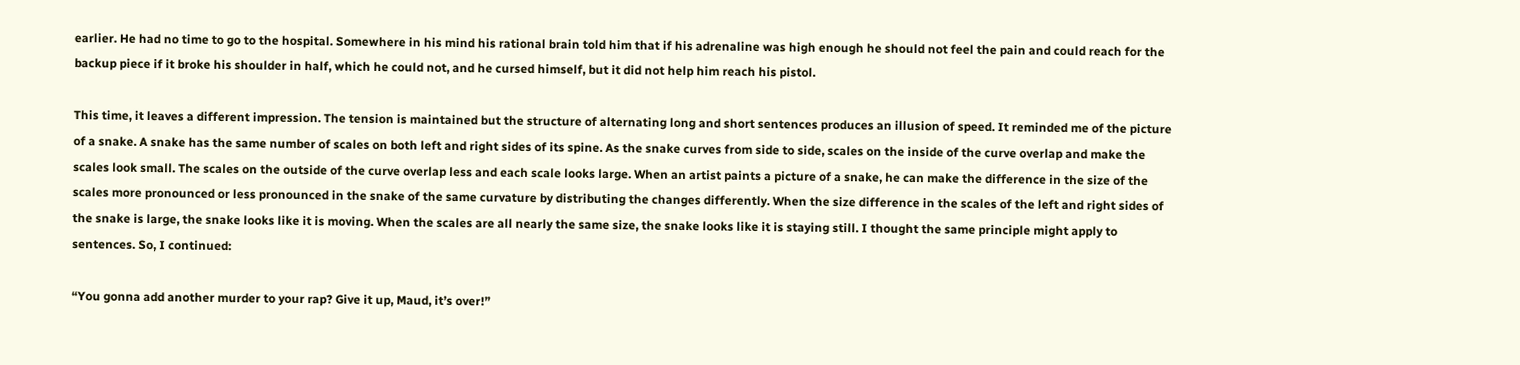earlier. He had no time to go to the hospital. Somewhere in his mind his rational brain told him that if his adrenaline was high enough he should not feel the pain and could reach for the backup piece if it broke his shoulder in half, which he could not, and he cursed himself, but it did not help him reach his pistol.

This time, it leaves a different impression. The tension is maintained but the structure of alternating long and short sentences produces an illusion of speed. It reminded me of the picture of a snake. A snake has the same number of scales on both left and right sides of its spine. As the snake curves from side to side, scales on the inside of the curve overlap and make the scales look small. The scales on the outside of the curve overlap less and each scale looks large. When an artist paints a picture of a snake, he can make the difference in the size of the scales more pronounced or less pronounced in the snake of the same curvature by distributing the changes differently. When the size difference in the scales of the left and right sides of the snake is large, the snake looks like it is moving. When the scales are all nearly the same size, the snake looks like it is staying still. I thought the same principle might apply to sentences. So, I continued:

“You gonna add another murder to your rap? Give it up, Maud, it’s over!”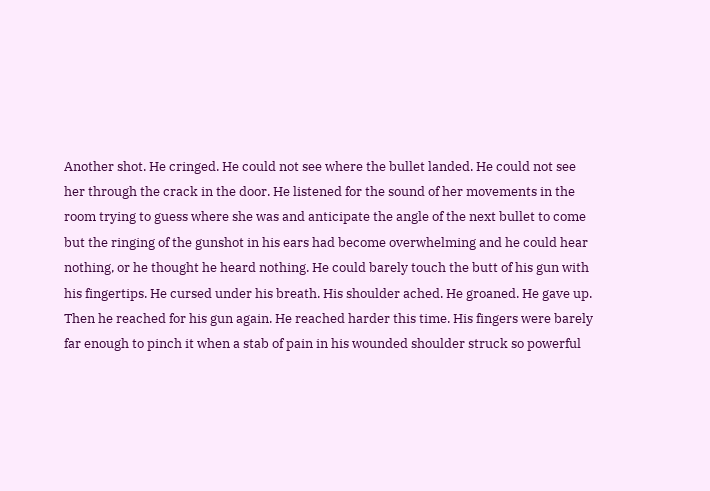Another shot. He cringed. He could not see where the bullet landed. He could not see her through the crack in the door. He listened for the sound of her movements in the room trying to guess where she was and anticipate the angle of the next bullet to come but the ringing of the gunshot in his ears had become overwhelming and he could hear nothing, or he thought he heard nothing. He could barely touch the butt of his gun with his fingertips. He cursed under his breath. His shoulder ached. He groaned. He gave up. Then he reached for his gun again. He reached harder this time. His fingers were barely far enough to pinch it when a stab of pain in his wounded shoulder struck so powerful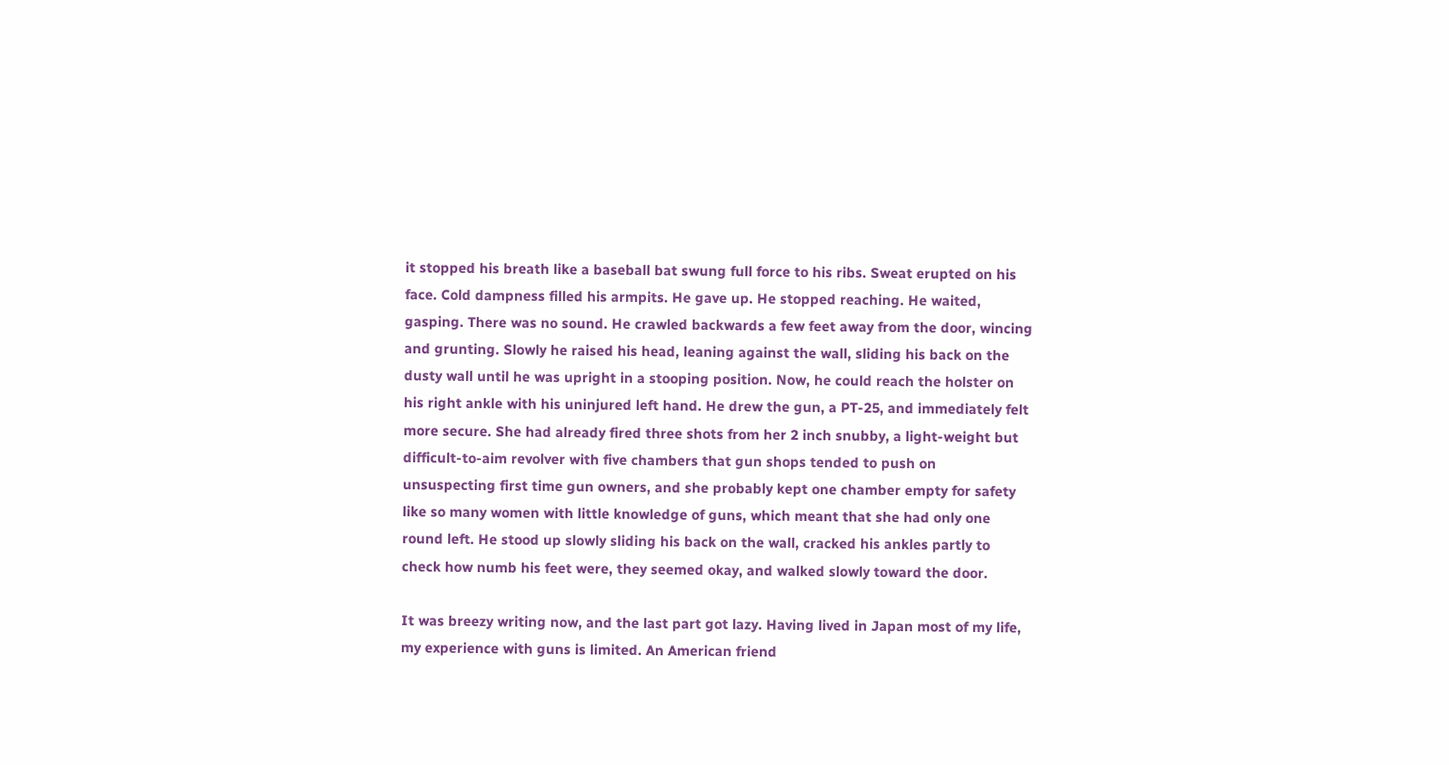it stopped his breath like a baseball bat swung full force to his ribs. Sweat erupted on his face. Cold dampness filled his armpits. He gave up. He stopped reaching. He waited, gasping. There was no sound. He crawled backwards a few feet away from the door, wincing and grunting. Slowly he raised his head, leaning against the wall, sliding his back on the dusty wall until he was upright in a stooping position. Now, he could reach the holster on his right ankle with his uninjured left hand. He drew the gun, a PT-25, and immediately felt more secure. She had already fired three shots from her 2 inch snubby, a light-weight but difficult-to-aim revolver with five chambers that gun shops tended to push on unsuspecting first time gun owners, and she probably kept one chamber empty for safety like so many women with little knowledge of guns, which meant that she had only one round left. He stood up slowly sliding his back on the wall, cracked his ankles partly to check how numb his feet were, they seemed okay, and walked slowly toward the door.

It was breezy writing now, and the last part got lazy. Having lived in Japan most of my life, my experience with guns is limited. An American friend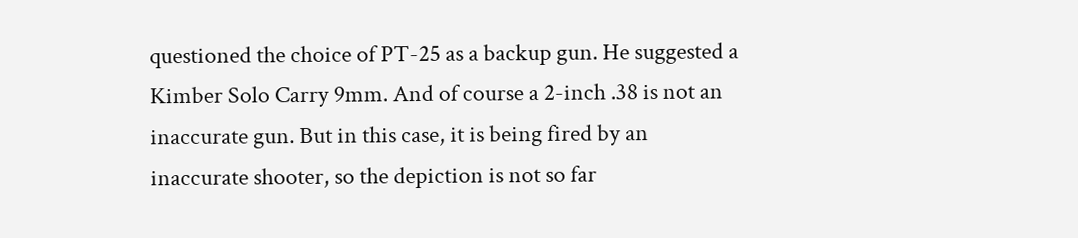questioned the choice of PT-25 as a backup gun. He suggested a Kimber Solo Carry 9mm. And of course a 2-inch .38 is not an inaccurate gun. But in this case, it is being fired by an inaccurate shooter, so the depiction is not so far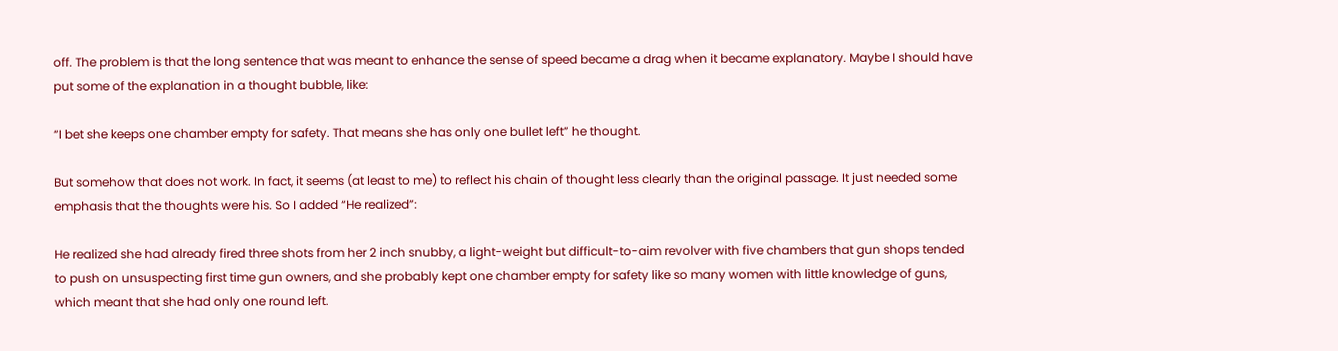off. The problem is that the long sentence that was meant to enhance the sense of speed became a drag when it became explanatory. Maybe I should have put some of the explanation in a thought bubble, like:

“I bet she keeps one chamber empty for safety. That means she has only one bullet left” he thought.

But somehow that does not work. In fact, it seems (at least to me) to reflect his chain of thought less clearly than the original passage. It just needed some emphasis that the thoughts were his. So I added “He realized”:

He realized she had already fired three shots from her 2 inch snubby, a light-weight but difficult-to-aim revolver with five chambers that gun shops tended to push on unsuspecting first time gun owners, and she probably kept one chamber empty for safety like so many women with little knowledge of guns, which meant that she had only one round left.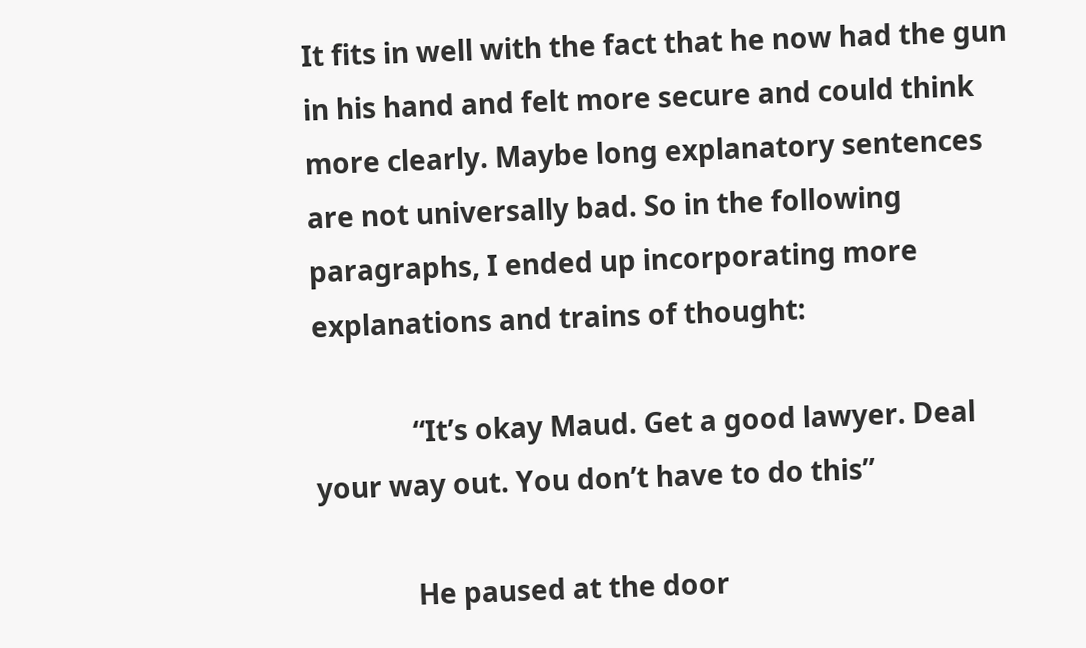It fits in well with the fact that he now had the gun in his hand and felt more secure and could think more clearly. Maybe long explanatory sentences are not universally bad. So in the following paragraphs, I ended up incorporating more explanations and trains of thought:

              “It’s okay Maud. Get a good lawyer. Deal your way out. You don’t have to do this”

              He paused at the door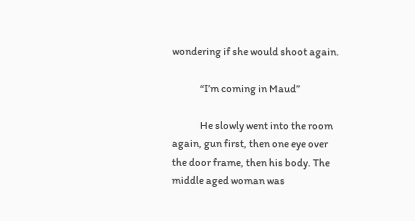wondering if she would shoot again.

              “I’m coming in Maud”

              He slowly went into the room again, gun first, then one eye over the door frame, then his body. The middle aged woman was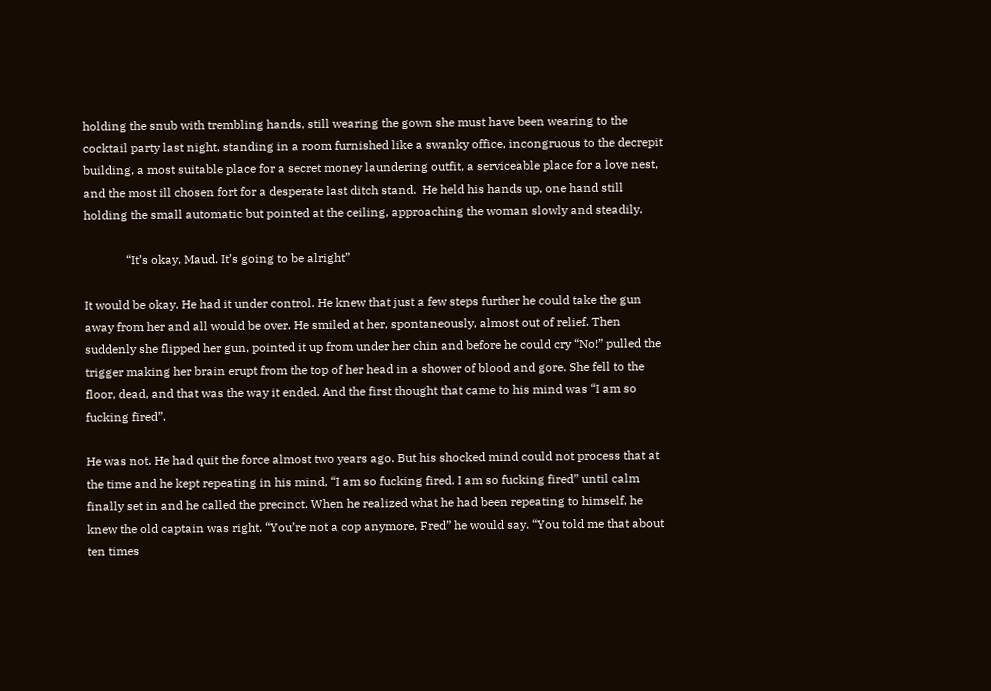holding the snub with trembling hands, still wearing the gown she must have been wearing to the cocktail party last night, standing in a room furnished like a swanky office, incongruous to the decrepit building, a most suitable place for a secret money laundering outfit, a serviceable place for a love nest, and the most ill chosen fort for a desperate last ditch stand.  He held his hands up, one hand still holding the small automatic but pointed at the ceiling, approaching the woman slowly and steadily.

              “It’s okay, Maud. It’s going to be alright”

It would be okay. He had it under control. He knew that just a few steps further he could take the gun away from her and all would be over. He smiled at her, spontaneously, almost out of relief. Then suddenly she flipped her gun, pointed it up from under her chin and before he could cry “No!” pulled the trigger making her brain erupt from the top of her head in a shower of blood and gore. She fell to the floor, dead, and that was the way it ended. And the first thought that came to his mind was “I am so fucking fired”.

He was not. He had quit the force almost two years ago. But his shocked mind could not process that at the time and he kept repeating in his mind, “I am so fucking fired. I am so fucking fired” until calm finally set in and he called the precinct. When he realized what he had been repeating to himself, he knew the old captain was right. “You’re not a cop anymore, Fred” he would say. “You told me that about ten times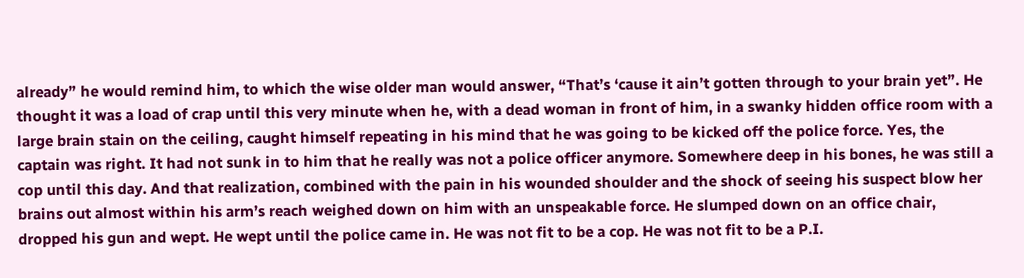already” he would remind him, to which the wise older man would answer, “That’s ‘cause it ain’t gotten through to your brain yet”. He thought it was a load of crap until this very minute when he, with a dead woman in front of him, in a swanky hidden office room with a large brain stain on the ceiling, caught himself repeating in his mind that he was going to be kicked off the police force. Yes, the captain was right. It had not sunk in to him that he really was not a police officer anymore. Somewhere deep in his bones, he was still a cop until this day. And that realization, combined with the pain in his wounded shoulder and the shock of seeing his suspect blow her brains out almost within his arm’s reach weighed down on him with an unspeakable force. He slumped down on an office chair, dropped his gun and wept. He wept until the police came in. He was not fit to be a cop. He was not fit to be a P.I.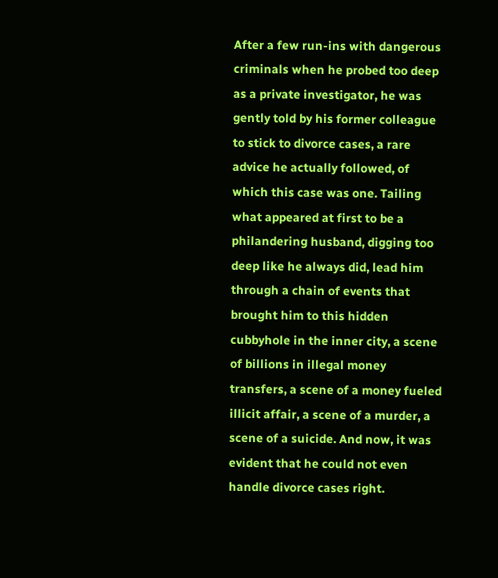After a few run-ins with dangerous criminals when he probed too deep as a private investigator, he was gently told by his former colleague to stick to divorce cases, a rare advice he actually followed, of which this case was one. Tailing what appeared at first to be a philandering husband, digging too deep like he always did, lead him through a chain of events that brought him to this hidden cubbyhole in the inner city, a scene of billions in illegal money transfers, a scene of a money fueled illicit affair, a scene of a murder, a scene of a suicide. And now, it was evident that he could not even handle divorce cases right.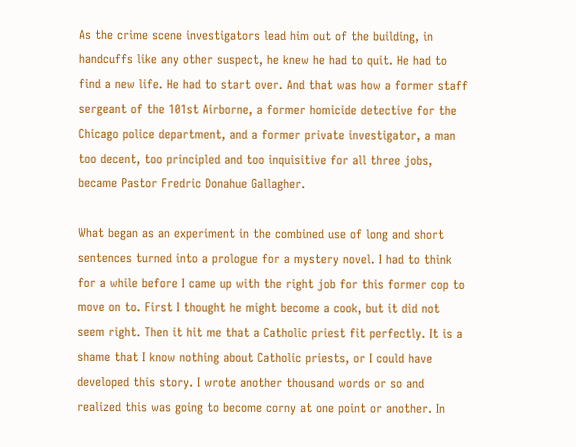As the crime scene investigators lead him out of the building, in handcuffs like any other suspect, he knew he had to quit. He had to find a new life. He had to start over. And that was how a former staff sergeant of the 101st Airborne, a former homicide detective for the Chicago police department, and a former private investigator, a man too decent, too principled and too inquisitive for all three jobs, became Pastor Fredric Donahue Gallagher.

What began as an experiment in the combined use of long and short sentences turned into a prologue for a mystery novel. I had to think for a while before I came up with the right job for this former cop to move on to. First I thought he might become a cook, but it did not seem right. Then it hit me that a Catholic priest fit perfectly. It is a shame that I know nothing about Catholic priests, or I could have developed this story. I wrote another thousand words or so and realized this was going to become corny at one point or another. In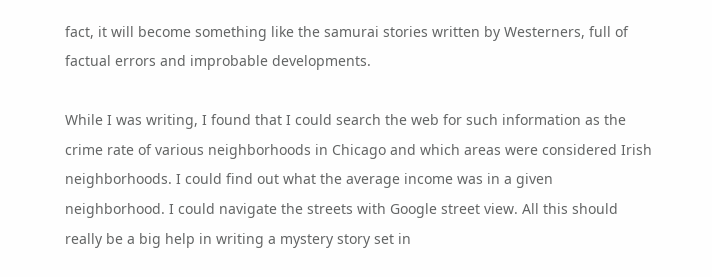fact, it will become something like the samurai stories written by Westerners, full of factual errors and improbable developments.

While I was writing, I found that I could search the web for such information as the crime rate of various neighborhoods in Chicago and which areas were considered Irish neighborhoods. I could find out what the average income was in a given neighborhood. I could navigate the streets with Google street view. All this should really be a big help in writing a mystery story set in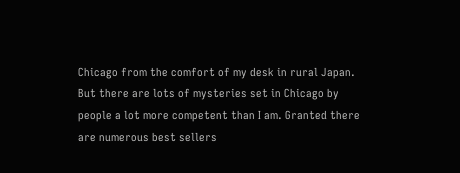Chicago from the comfort of my desk in rural Japan. But there are lots of mysteries set in Chicago by people a lot more competent than I am. Granted there are numerous best sellers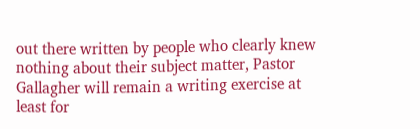out there written by people who clearly knew nothing about their subject matter, Pastor Gallagher will remain a writing exercise at least for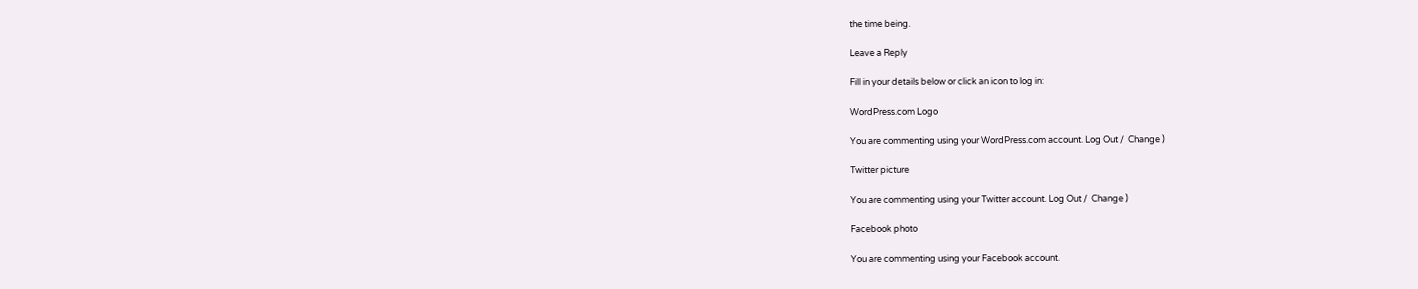the time being.

Leave a Reply

Fill in your details below or click an icon to log in:

WordPress.com Logo

You are commenting using your WordPress.com account. Log Out /  Change )

Twitter picture

You are commenting using your Twitter account. Log Out /  Change )

Facebook photo

You are commenting using your Facebook account.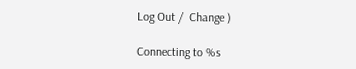Log Out /  Change )

Connecting to %s